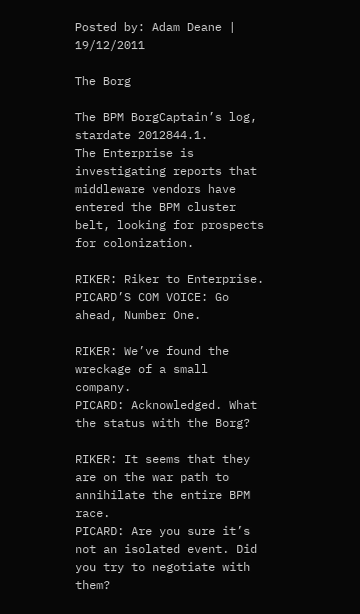Posted by: Adam Deane | 19/12/2011

The Borg

The BPM BorgCaptain’s log, stardate 2012844.1.
The Enterprise is investigating reports that middleware vendors have entered the BPM cluster belt, looking for prospects for colonization.

RIKER: Riker to Enterprise.
PICARD’S COM VOICE: Go ahead, Number One.

RIKER: We’ve found the wreckage of a small company.
PICARD: Acknowledged. What the status with the Borg?

RIKER: It seems that they are on the war path to annihilate the entire BPM race.
PICARD: Are you sure it’s not an isolated event. Did you try to negotiate with them?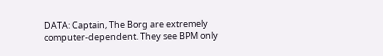DATA: Captain, The Borg are extremely computer-dependent. They see BPM only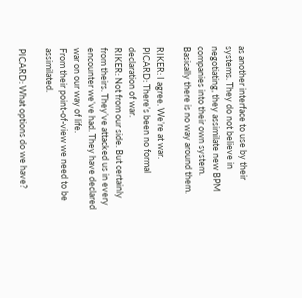as another interface to use by their systems. They do not believe in negotiating, they assimilate new BPM companies into their own system. Basically there is no way around them.

RIKER: I agree. We’re at war.
PICARD: There’s been no formal declaration of war.
RIKER: Not from our side. But certainly from theirs. They’ve attacked us in every encounter we’ve had. They have declared war on our way of life.
From their point-of-view we need to be assimilated.

PICARD: What options do we have?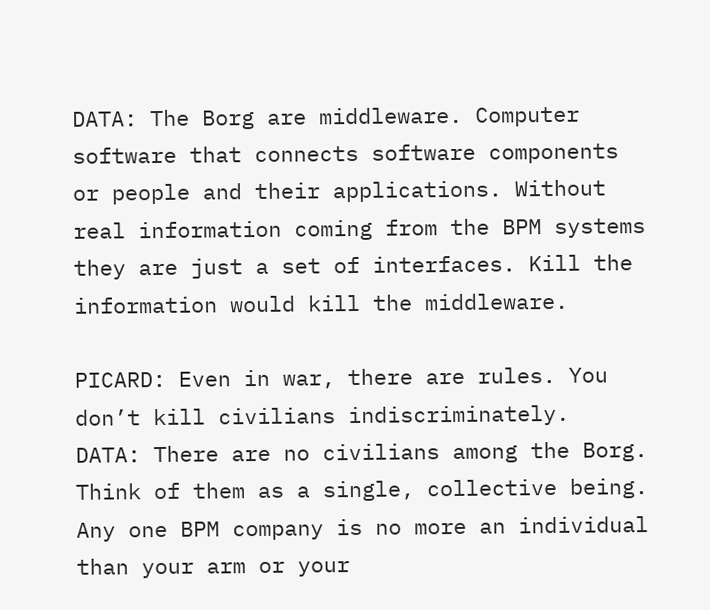DATA: The Borg are middleware. Computer software that connects software components or people and their applications. Without real information coming from the BPM systems they are just a set of interfaces. Kill the information would kill the middleware.

PICARD: Even in war, there are rules. You don’t kill civilians indiscriminately.
DATA: There are no civilians among the Borg. Think of them as a single, collective being. Any one BPM company is no more an individual than your arm or your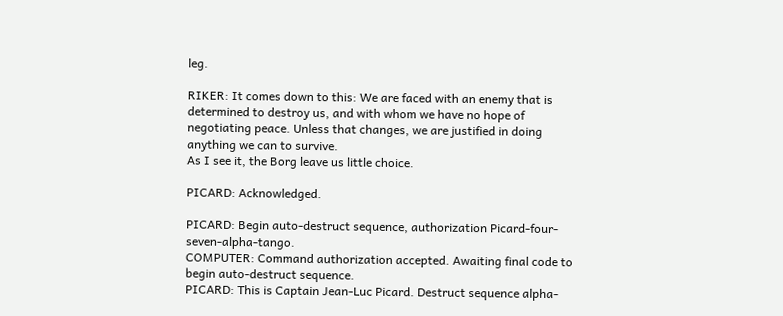leg.

RIKER: It comes down to this: We are faced with an enemy that is determined to destroy us, and with whom we have no hope of negotiating peace. Unless that changes, we are justified in doing anything we can to survive.
As I see it, the Borg leave us little choice.

PICARD: Acknowledged.

PICARD: Begin auto-destruct sequence, authorization Picard-four-seven-alpha-tango.
COMPUTER: Command authorization accepted. Awaiting final code to begin auto-destruct sequence.
PICARD: This is Captain Jean-Luc Picard. Destruct sequence alpha-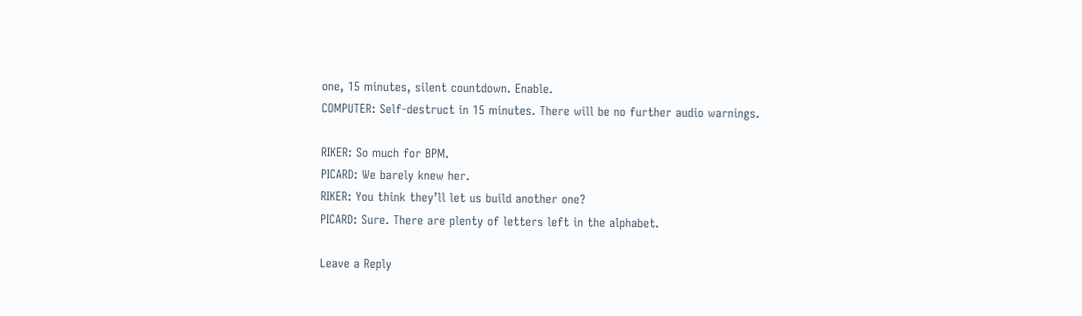one, 15 minutes, silent countdown. Enable.
COMPUTER: Self-destruct in 15 minutes. There will be no further audio warnings.

RIKER: So much for BPM.
PICARD: We barely knew her.
RIKER: You think they’ll let us build another one?
PICARD: Sure. There are plenty of letters left in the alphabet.

Leave a Reply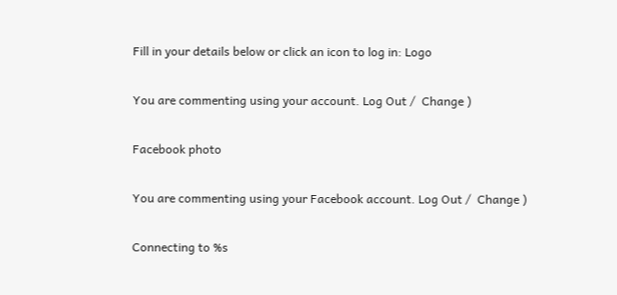Fill in your details below or click an icon to log in: Logo

You are commenting using your account. Log Out /  Change )

Facebook photo

You are commenting using your Facebook account. Log Out /  Change )

Connecting to %s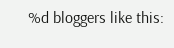%d bloggers like this: